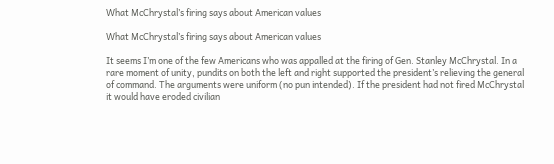What McChrystal’s firing says about American values

What McChrystal’s firing says about American values

It seems I’m one of the few Americans who was appalled at the firing of Gen. Stanley McChrystal. In a rare moment of unity, pundits on both the left and right supported the president’s relieving the general of command. The arguments were uniform (no pun intended). If the president had not fired McChrystal it would have eroded civilian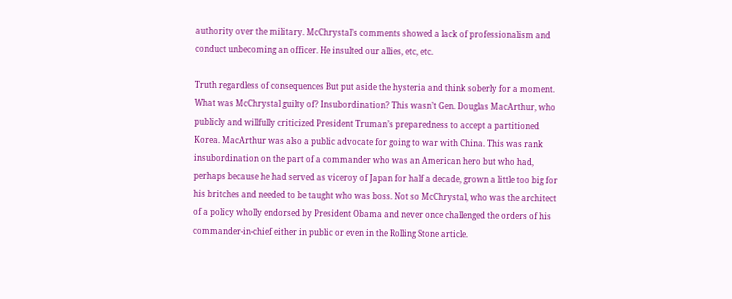authority over the military. McChrystal’s comments showed a lack of professionalism and conduct unbecoming an officer. He insulted our allies, etc, etc.

Truth regardless of consequences But put aside the hysteria and think soberly for a moment. What was McChrystal guilty of? Insubordination? This wasn’t Gen. Douglas MacArthur, who publicly and willfully criticized President Truman’s preparedness to accept a partitioned Korea. MacArthur was also a public advocate for going to war with China. This was rank insubordination on the part of a commander who was an American hero but who had, perhaps because he had served as viceroy of Japan for half a decade, grown a little too big for his britches and needed to be taught who was boss. Not so McChrystal, who was the architect of a policy wholly endorsed by President Obama and never once challenged the orders of his commander-in-chief either in public or even in the Rolling Stone article.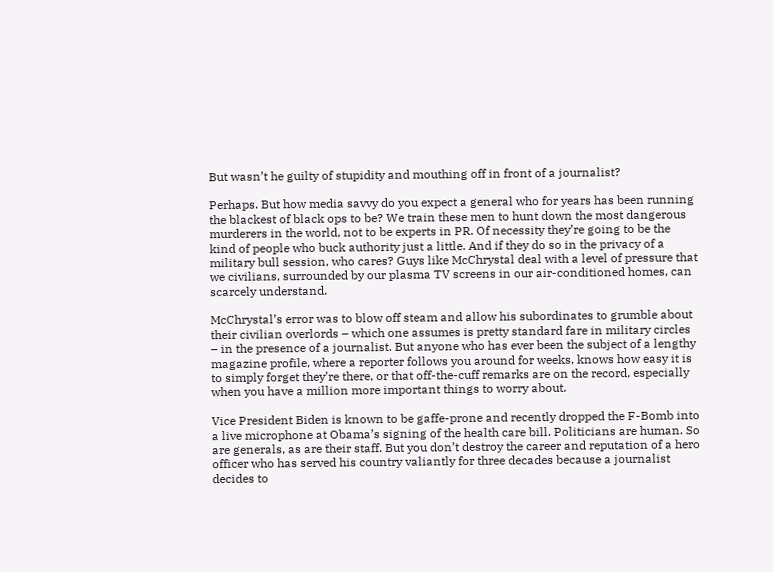But wasn’t he guilty of stupidity and mouthing off in front of a journalist?

Perhaps. But how media savvy do you expect a general who for years has been running the blackest of black ops to be? We train these men to hunt down the most dangerous murderers in the world, not to be experts in PR. Of necessity they’re going to be the kind of people who buck authority just a little. And if they do so in the privacy of a military bull session, who cares? Guys like McChrystal deal with a level of pressure that we civilians, surrounded by our plasma TV screens in our air-conditioned homes, can scarcely understand.

McChrystal’s error was to blow off steam and allow his subordinates to grumble about their civilian overlords – which one assumes is pretty standard fare in military circles – in the presence of a journalist. But anyone who has ever been the subject of a lengthy magazine profile, where a reporter follows you around for weeks, knows how easy it is to simply forget they’re there, or that off-the-cuff remarks are on the record, especially when you have a million more important things to worry about.

Vice President Biden is known to be gaffe-prone and recently dropped the F-Bomb into a live microphone at Obama’s signing of the health care bill. Politicians are human. So are generals, as are their staff. But you don’t destroy the career and reputation of a hero officer who has served his country valiantly for three decades because a journalist decides to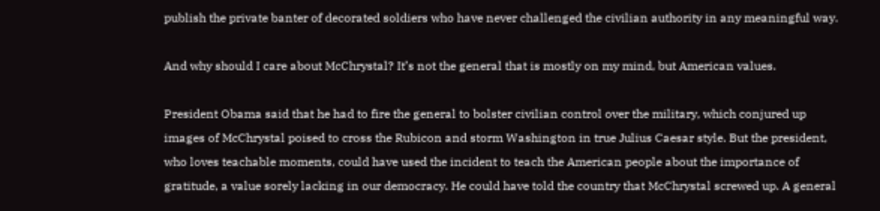publish the private banter of decorated soldiers who have never challenged the civilian authority in any meaningful way.

And why should I care about McChrystal? It’s not the general that is mostly on my mind, but American values.

President Obama said that he had to fire the general to bolster civilian control over the military, which conjured up images of McChrystal poised to cross the Rubicon and storm Washington in true Julius Caesar style. But the president, who loves teachable moments, could have used the incident to teach the American people about the importance of gratitude, a value sorely lacking in our democracy. He could have told the country that McChrystal screwed up. A general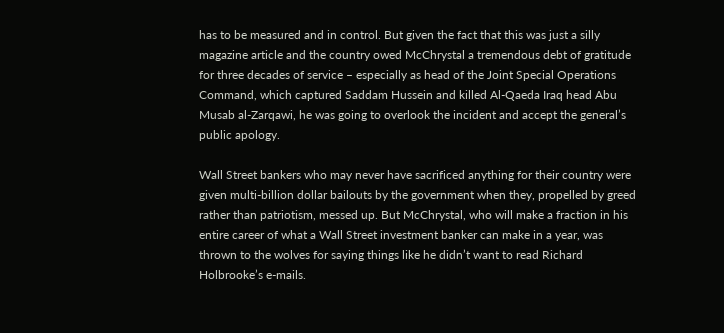has to be measured and in control. But given the fact that this was just a silly magazine article and the country owed McChrystal a tremendous debt of gratitude for three decades of service – especially as head of the Joint Special Operations Command, which captured Saddam Hussein and killed Al-Qaeda Iraq head Abu Musab al-Zarqawi, he was going to overlook the incident and accept the general’s public apology.

Wall Street bankers who may never have sacrificed anything for their country were given multi-billion dollar bailouts by the government when they, propelled by greed rather than patriotism, messed up. But McChrystal, who will make a fraction in his entire career of what a Wall Street investment banker can make in a year, was thrown to the wolves for saying things like he didn’t want to read Richard Holbrooke’s e-mails.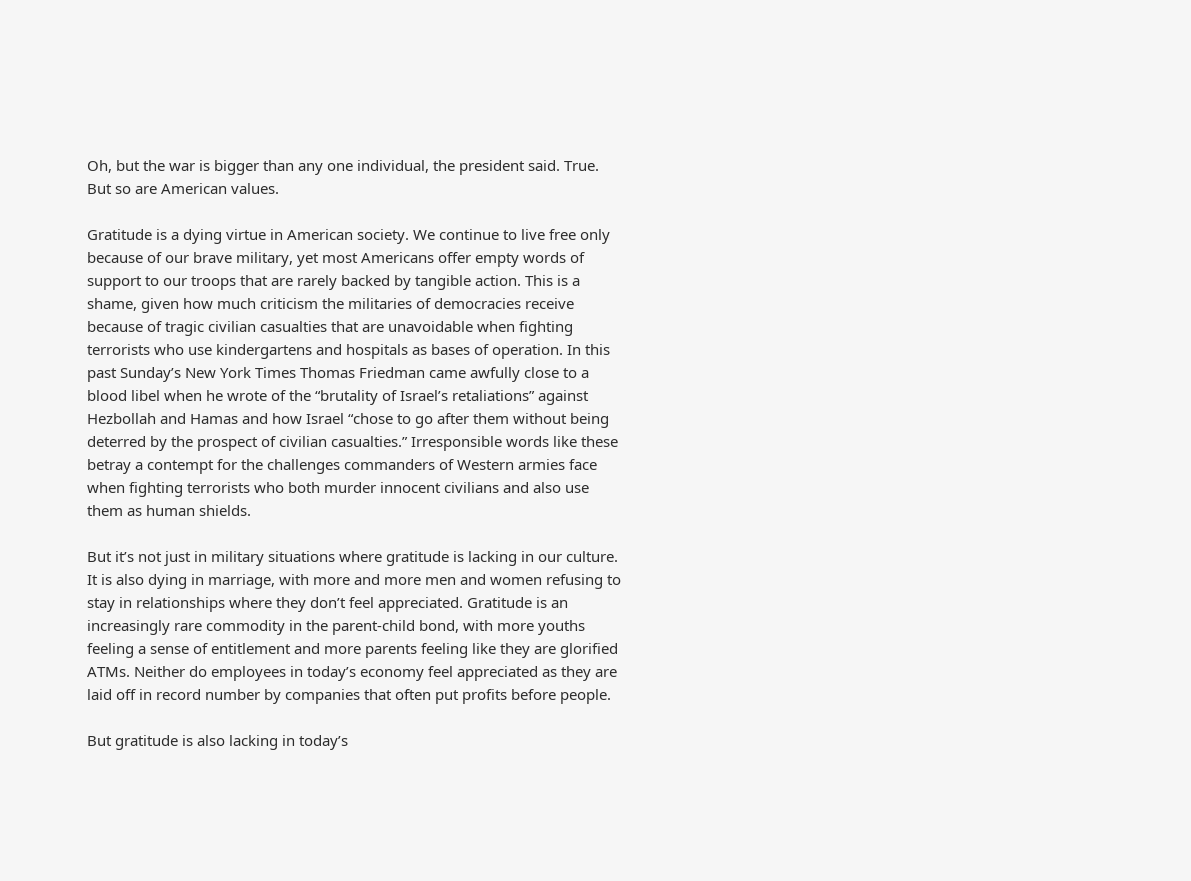Oh, but the war is bigger than any one individual, the president said. True. But so are American values.

Gratitude is a dying virtue in American society. We continue to live free only because of our brave military, yet most Americans offer empty words of support to our troops that are rarely backed by tangible action. This is a shame, given how much criticism the militaries of democracies receive because of tragic civilian casualties that are unavoidable when fighting terrorists who use kindergartens and hospitals as bases of operation. In this past Sunday’s New York Times Thomas Friedman came awfully close to a blood libel when he wrote of the “brutality of Israel’s retaliations” against Hezbollah and Hamas and how Israel “chose to go after them without being deterred by the prospect of civilian casualties.” Irresponsible words like these betray a contempt for the challenges commanders of Western armies face when fighting terrorists who both murder innocent civilians and also use them as human shields.

But it’s not just in military situations where gratitude is lacking in our culture. It is also dying in marriage, with more and more men and women refusing to stay in relationships where they don’t feel appreciated. Gratitude is an increasingly rare commodity in the parent-child bond, with more youths feeling a sense of entitlement and more parents feeling like they are glorified ATMs. Neither do employees in today’s economy feel appreciated as they are laid off in record number by companies that often put profits before people.

But gratitude is also lacking in today’s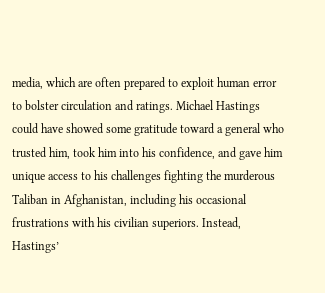media, which are often prepared to exploit human error to bolster circulation and ratings. Michael Hastings could have showed some gratitude toward a general who trusted him, took him into his confidence, and gave him unique access to his challenges fighting the murderous Taliban in Afghanistan, including his occasional frustrations with his civilian superiors. Instead, Hastings’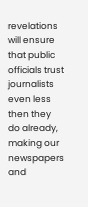revelations will ensure that public officials trust journalists even less then they do already, making our newspapers and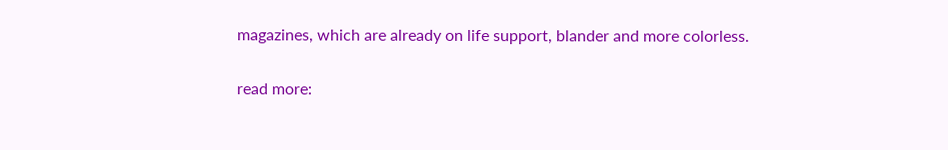magazines, which are already on life support, blander and more colorless.

read more: